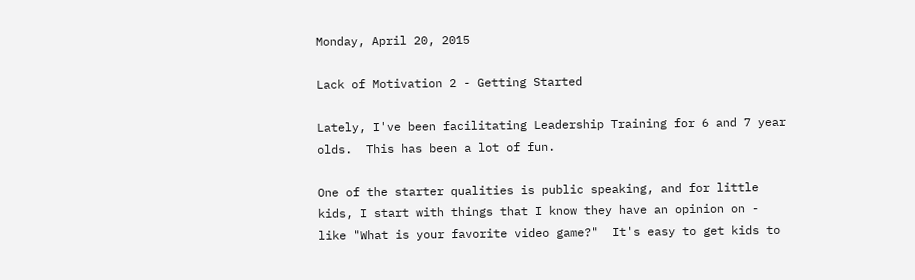Monday, April 20, 2015

Lack of Motivation 2 - Getting Started

Lately, I've been facilitating Leadership Training for 6 and 7 year olds.  This has been a lot of fun.

One of the starter qualities is public speaking, and for little kids, I start with things that I know they have an opinion on - like "What is your favorite video game?"  It's easy to get kids to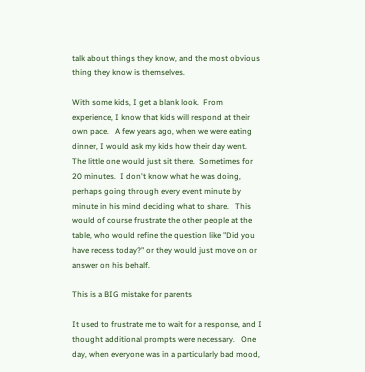talk about things they know, and the most obvious thing they know is themselves.

With some kids, I get a blank look.  From experience, I know that kids will respond at their own pace.   A few years ago, when we were eating dinner, I would ask my kids how their day went.  The little one would just sit there.  Sometimes for 20 minutes.  I don't know what he was doing, perhaps going through every event minute by minute in his mind deciding what to share.   This would of course frustrate the other people at the table, who would refine the question like "Did you have recess today?" or they would just move on or answer on his behalf.

This is a BIG mistake for parents

It used to frustrate me to wait for a response, and I thought additional prompts were necessary.   One day, when everyone was in a particularly bad mood,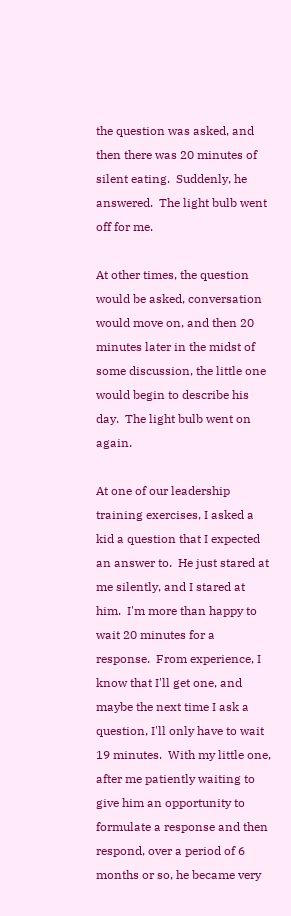the question was asked, and then there was 20 minutes of silent eating.  Suddenly, he answered.  The light bulb went off for me.

At other times, the question would be asked, conversation would move on, and then 20 minutes later in the midst of some discussion, the little one would begin to describe his day.  The light bulb went on again.

At one of our leadership training exercises, I asked a kid a question that I expected an answer to.  He just stared at me silently, and I stared at him.  I'm more than happy to wait 20 minutes for a response.  From experience, I know that I'll get one, and maybe the next time I ask a question, I'll only have to wait 19 minutes.  With my little one, after me patiently waiting to give him an opportunity to formulate a response and then respond, over a period of 6 months or so, he became very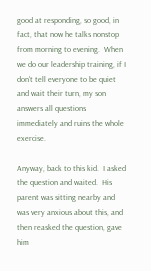good at responding, so good, in fact, that now he talks nonstop from morning to evening.  When we do our leadership training, if I don't tell everyone to be quiet and wait their turn, my son answers all questions immediately and ruins the whole exercise.

Anyway, back to this kid.  I asked the question and waited.  His parent was sitting nearby and was very anxious about this, and then reasked the question, gave him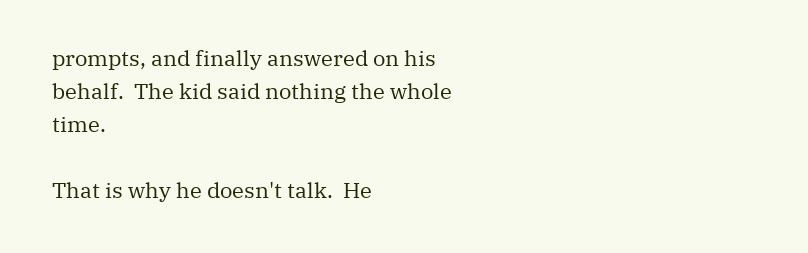prompts, and finally answered on his behalf.  The kid said nothing the whole time.

That is why he doesn't talk.  He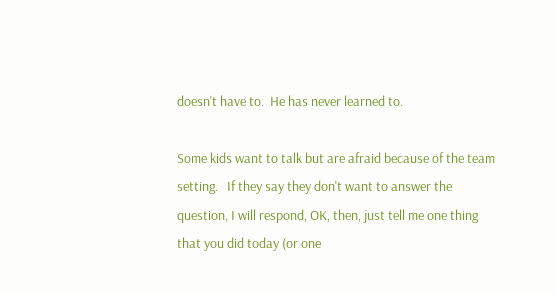doesn't have to.  He has never learned to.

Some kids want to talk but are afraid because of the team setting.   If they say they don't want to answer the question, I will respond, OK, then, just tell me one thing that you did today (or one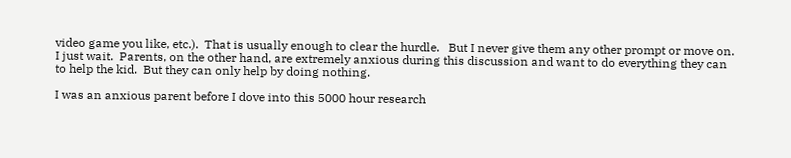video game you like, etc.).  That is usually enough to clear the hurdle.   But I never give them any other prompt or move on.  I just wait.  Parents, on the other hand, are extremely anxious during this discussion and want to do everything they can to help the kid.  But they can only help by doing nothing.

I was an anxious parent before I dove into this 5000 hour research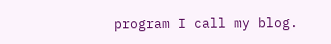program I call my blog.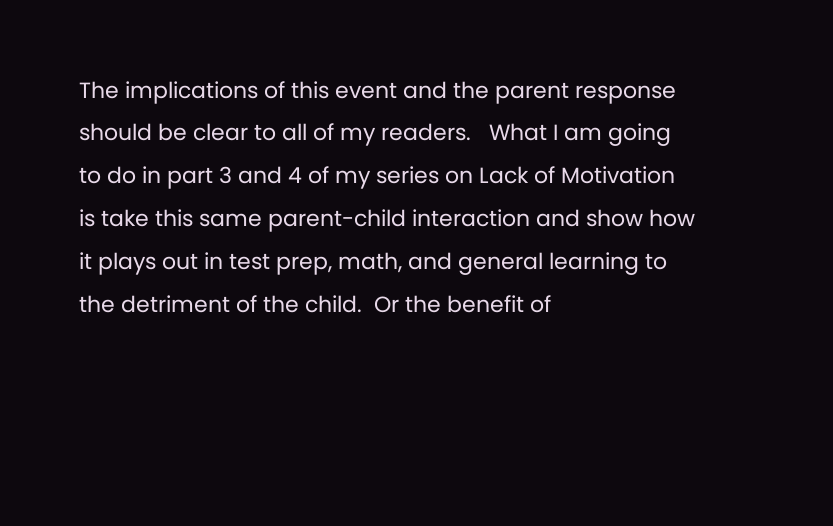The implications of this event and the parent response should be clear to all of my readers.   What I am going to do in part 3 and 4 of my series on Lack of Motivation is take this same parent-child interaction and show how it plays out in test prep, math, and general learning to the detriment of the child.  Or the benefit of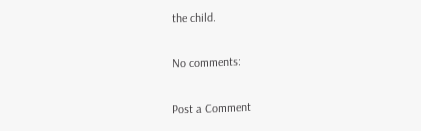the child.

No comments:

Post a Comment